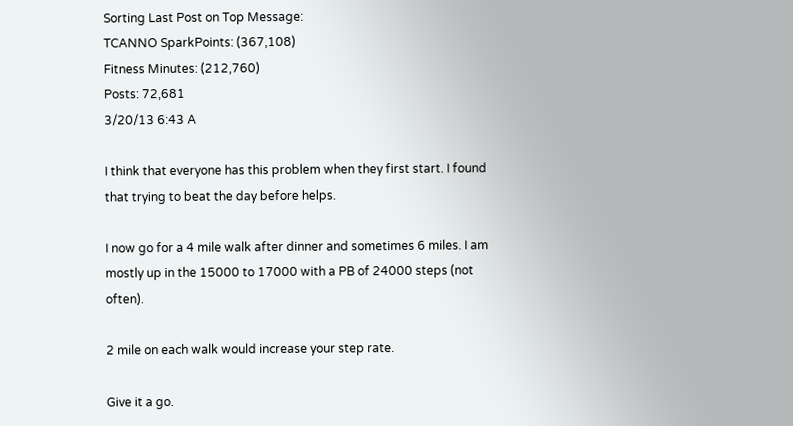Sorting Last Post on Top Message:
TCANNO SparkPoints: (367,108)
Fitness Minutes: (212,760)
Posts: 72,681
3/20/13 6:43 A

I think that everyone has this problem when they first start. I found that trying to beat the day before helps.

I now go for a 4 mile walk after dinner and sometimes 6 miles. I am mostly up in the 15000 to 17000 with a PB of 24000 steps (not often).

2 mile on each walk would increase your step rate.

Give it a go.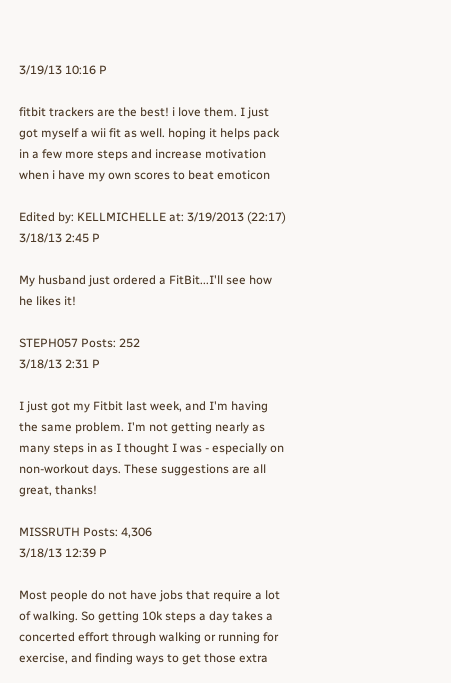3/19/13 10:16 P

fitbit trackers are the best! i love them. I just got myself a wii fit as well. hoping it helps pack in a few more steps and increase motivation when i have my own scores to beat emoticon

Edited by: KELLMICHELLE at: 3/19/2013 (22:17)
3/18/13 2:45 P

My husband just ordered a FitBit...I'll see how he likes it!

STEPH057 Posts: 252
3/18/13 2:31 P

I just got my Fitbit last week, and I'm having the same problem. I'm not getting nearly as many steps in as I thought I was - especially on non-workout days. These suggestions are all great, thanks!

MISSRUTH Posts: 4,306
3/18/13 12:39 P

Most people do not have jobs that require a lot of walking. So getting 10k steps a day takes a concerted effort through walking or running for exercise, and finding ways to get those extra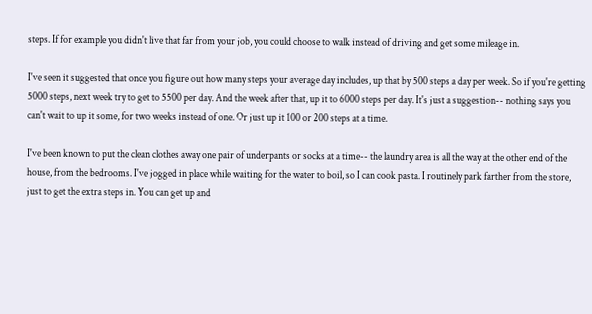steps. If for example you didn't live that far from your job, you could choose to walk instead of driving and get some mileage in.

I've seen it suggested that once you figure out how many steps your average day includes, up that by 500 steps a day per week. So if you're getting 5000 steps, next week try to get to 5500 per day. And the week after that, up it to 6000 steps per day. It's just a suggestion-- nothing says you can't wait to up it some, for two weeks instead of one. Or just up it 100 or 200 steps at a time.

I've been known to put the clean clothes away one pair of underpants or socks at a time-- the laundry area is all the way at the other end of the house, from the bedrooms. I've jogged in place while waiting for the water to boil, so I can cook pasta. I routinely park farther from the store, just to get the extra steps in. You can get up and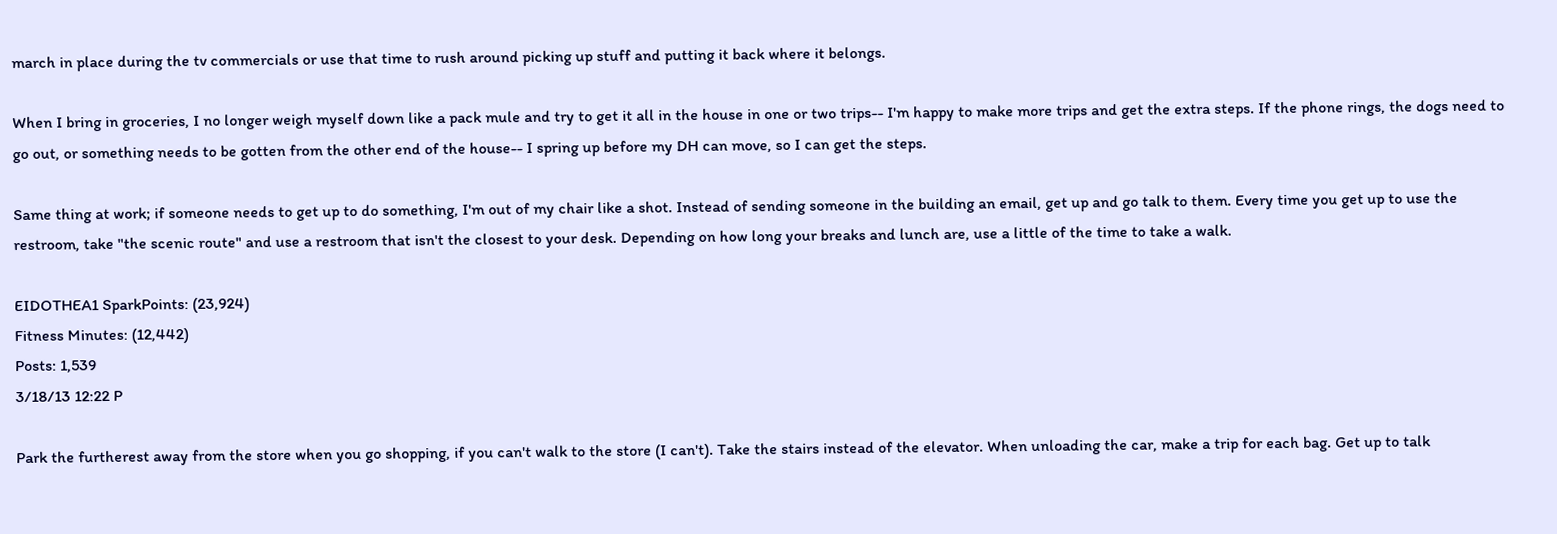march in place during the tv commercials or use that time to rush around picking up stuff and putting it back where it belongs.

When I bring in groceries, I no longer weigh myself down like a pack mule and try to get it all in the house in one or two trips-- I'm happy to make more trips and get the extra steps. If the phone rings, the dogs need to go out, or something needs to be gotten from the other end of the house-- I spring up before my DH can move, so I can get the steps.

Same thing at work; if someone needs to get up to do something, I'm out of my chair like a shot. Instead of sending someone in the building an email, get up and go talk to them. Every time you get up to use the restroom, take "the scenic route" and use a restroom that isn't the closest to your desk. Depending on how long your breaks and lunch are, use a little of the time to take a walk.

EIDOTHEA1 SparkPoints: (23,924)
Fitness Minutes: (12,442)
Posts: 1,539
3/18/13 12:22 P

Park the furtherest away from the store when you go shopping, if you can't walk to the store (I can't). Take the stairs instead of the elevator. When unloading the car, make a trip for each bag. Get up to talk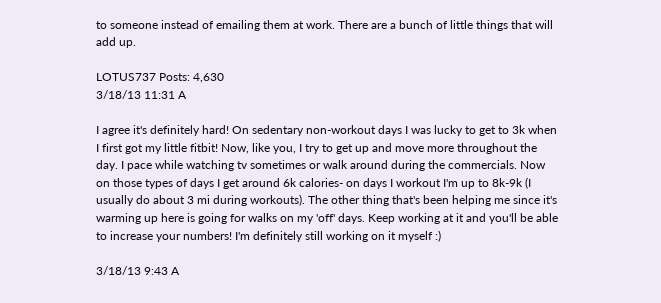to someone instead of emailing them at work. There are a bunch of little things that will add up.

LOTUS737 Posts: 4,630
3/18/13 11:31 A

I agree it's definitely hard! On sedentary non-workout days I was lucky to get to 3k when I first got my little fitbit! Now, like you, I try to get up and move more throughout the day. I pace while watching tv sometimes or walk around during the commercials. Now on those types of days I get around 6k calories- on days I workout I'm up to 8k-9k (I usually do about 3 mi during workouts). The other thing that's been helping me since it's warming up here is going for walks on my 'off' days. Keep working at it and you'll be able to increase your numbers! I'm definitely still working on it myself :)

3/18/13 9:43 A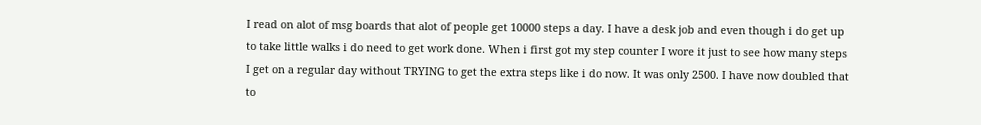I read on alot of msg boards that alot of people get 10000 steps a day. I have a desk job and even though i do get up to take little walks i do need to get work done. When i first got my step counter I wore it just to see how many steps I get on a regular day without TRYING to get the extra steps like i do now. It was only 2500. I have now doubled that to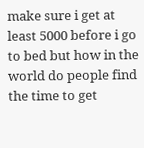make sure i get at least 5000 before i go to bed but how in the world do people find the time to get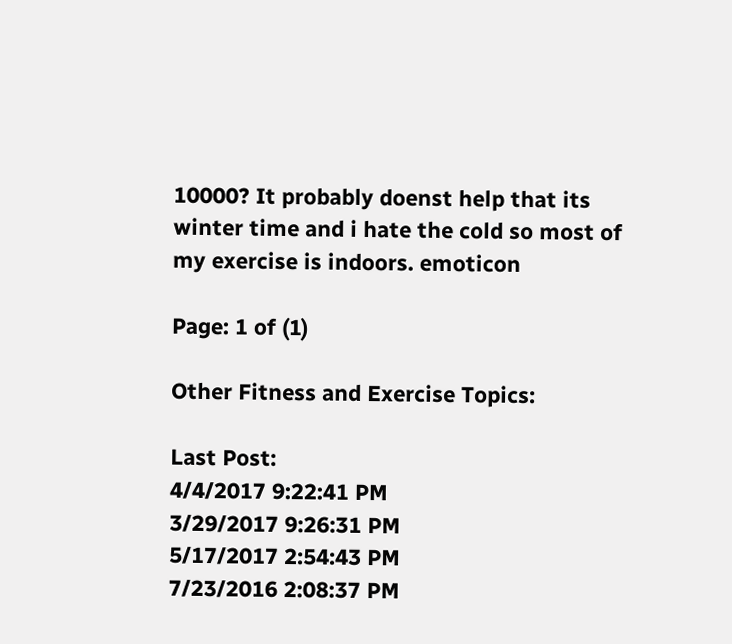10000? It probably doenst help that its winter time and i hate the cold so most of my exercise is indoors. emoticon

Page: 1 of (1)

Other Fitness and Exercise Topics:

Last Post:
4/4/2017 9:22:41 PM
3/29/2017 9:26:31 PM
5/17/2017 2:54:43 PM
7/23/2016 2:08:37 PM